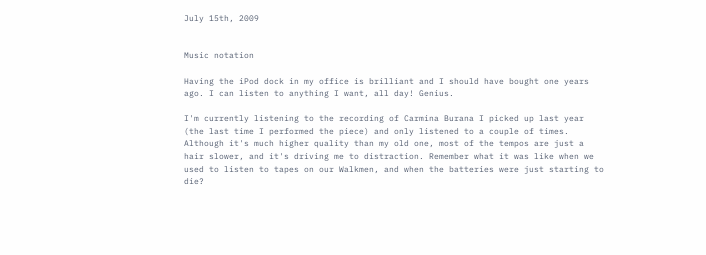July 15th, 2009


Music notation

Having the iPod dock in my office is brilliant and I should have bought one years ago. I can listen to anything I want, all day! Genius.

I'm currently listening to the recording of Carmina Burana I picked up last year (the last time I performed the piece) and only listened to a couple of times. Although it's much higher quality than my old one, most of the tempos are just a hair slower, and it's driving me to distraction. Remember what it was like when we used to listen to tapes on our Walkmen, and when the batteries were just starting to die?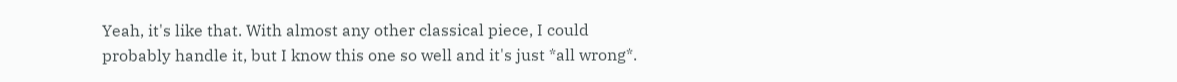Yeah, it's like that. With almost any other classical piece, I could probably handle it, but I know this one so well and it's just *all wrong*.